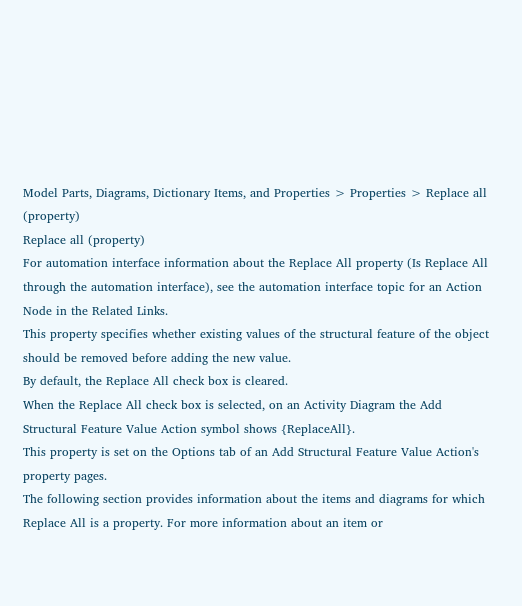Model Parts, Diagrams, Dictionary Items, and Properties > Properties > Replace all (property)
Replace all (property)
For automation interface information about the Replace All property (Is Replace All through the automation interface), see the automation interface topic for an Action Node in the Related Links.
This property specifies whether existing values of the structural feature of the object should be removed before adding the new value.
By default, the Replace All check box is cleared.
When the Replace All check box is selected, on an Activity Diagram the Add Structural Feature Value Action symbol shows {ReplaceAll}.
This property is set on the Options tab of an Add Structural Feature Value Action's property pages.
The following section provides information about the items and diagrams for which Replace All is a property. For more information about an item or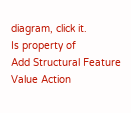diagram, click it.
Is property of
Add Structural Feature Value Action